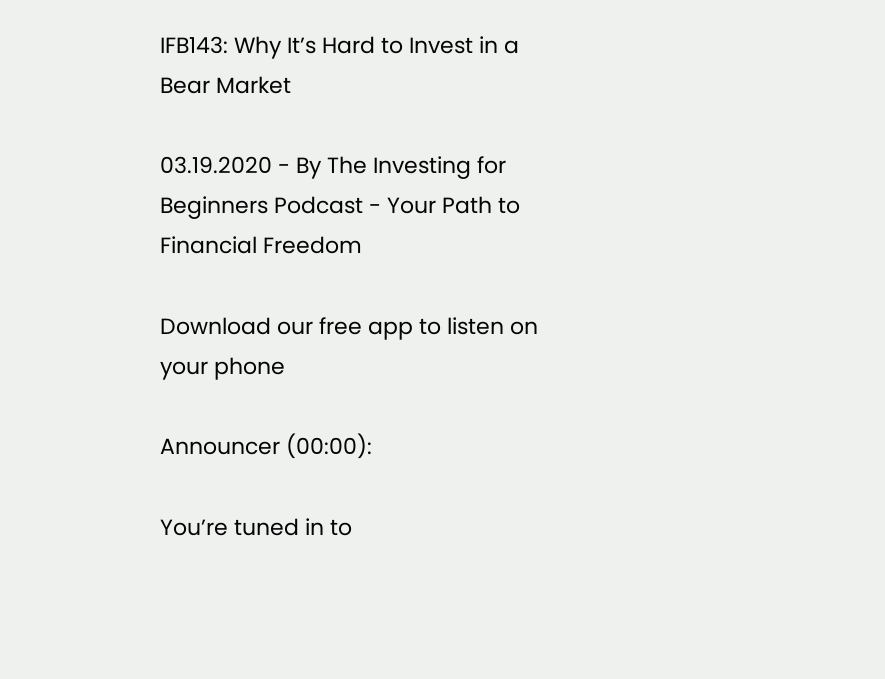IFB143: Why It’s Hard to Invest in a Bear Market

03.19.2020 - By The Investing for Beginners Podcast - Your Path to Financial Freedom

Download our free app to listen on your phone

Announcer (00:00):

You’re tuned in to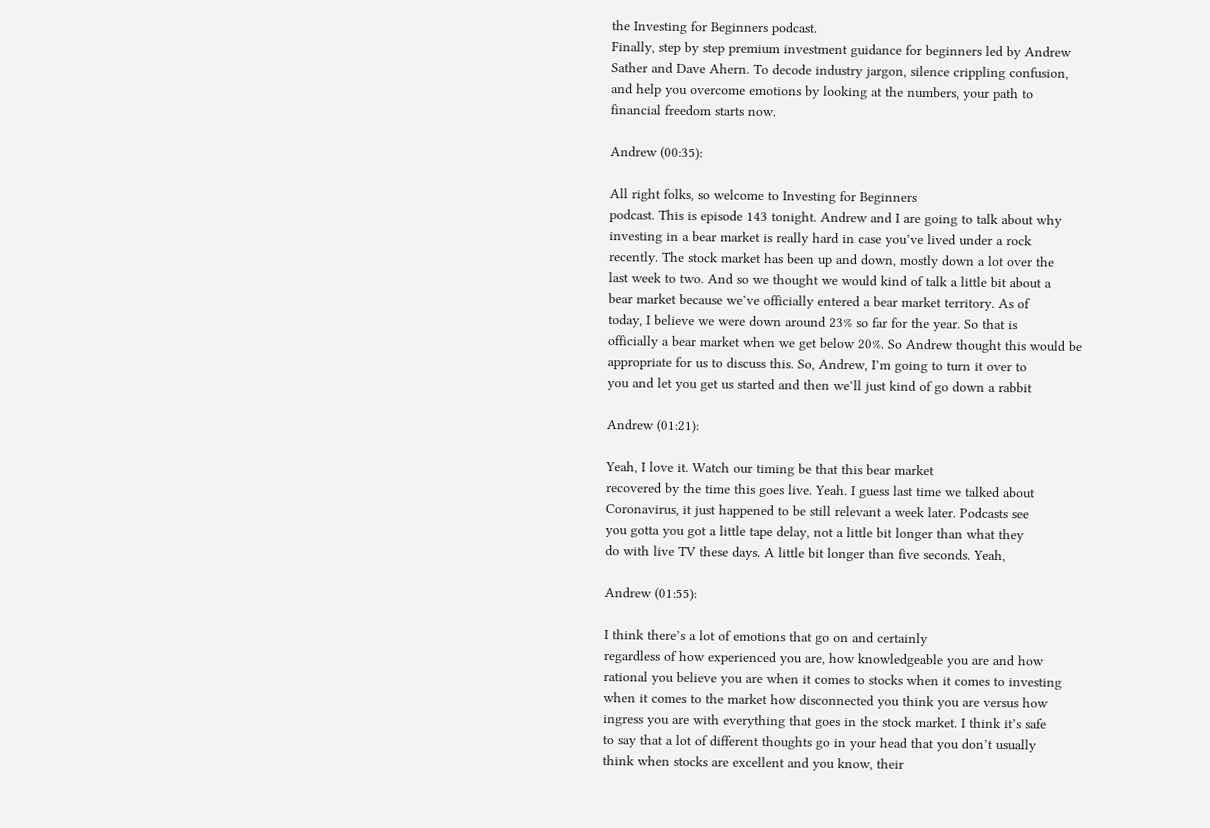the Investing for Beginners podcast.
Finally, step by step premium investment guidance for beginners led by Andrew
Sather and Dave Ahern. To decode industry jargon, silence crippling confusion,
and help you overcome emotions by looking at the numbers, your path to
financial freedom starts now.

Andrew (00:35):

All right folks, so welcome to Investing for Beginners
podcast. This is episode 143 tonight. Andrew and I are going to talk about why
investing in a bear market is really hard in case you’ve lived under a rock
recently. The stock market has been up and down, mostly down a lot over the
last week to two. And so we thought we would kind of talk a little bit about a
bear market because we’ve officially entered a bear market territory. As of
today, I believe we were down around 23% so far for the year. So that is
officially a bear market when we get below 20%. So Andrew thought this would be
appropriate for us to discuss this. So, Andrew, I’m going to turn it over to
you and let you get us started and then we’ll just kind of go down a rabbit

Andrew (01:21):

Yeah, I love it. Watch our timing be that this bear market
recovered by the time this goes live. Yeah. I guess last time we talked about
Coronavirus, it just happened to be still relevant a week later. Podcasts see
you gotta you got a little tape delay, not a little bit longer than what they
do with live TV these days. A little bit longer than five seconds. Yeah,

Andrew (01:55):

I think there’s a lot of emotions that go on and certainly
regardless of how experienced you are, how knowledgeable you are and how
rational you believe you are when it comes to stocks when it comes to investing
when it comes to the market how disconnected you think you are versus how
ingress you are with everything that goes in the stock market. I think it’s safe
to say that a lot of different thoughts go in your head that you don’t usually
think when stocks are excellent and you know, their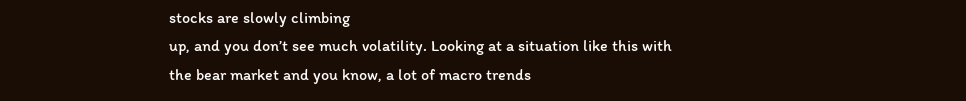stocks are slowly climbing
up, and you don’t see much volatility. Looking at a situation like this with
the bear market and you know, a lot of macro trends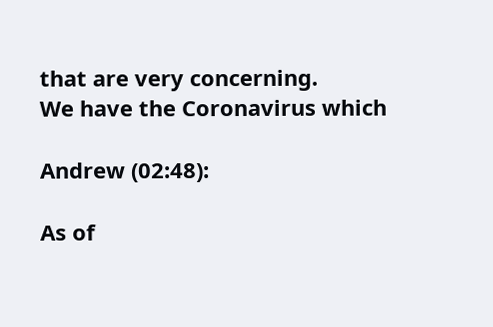that are very concerning.
We have the Coronavirus which

Andrew (02:48):

As of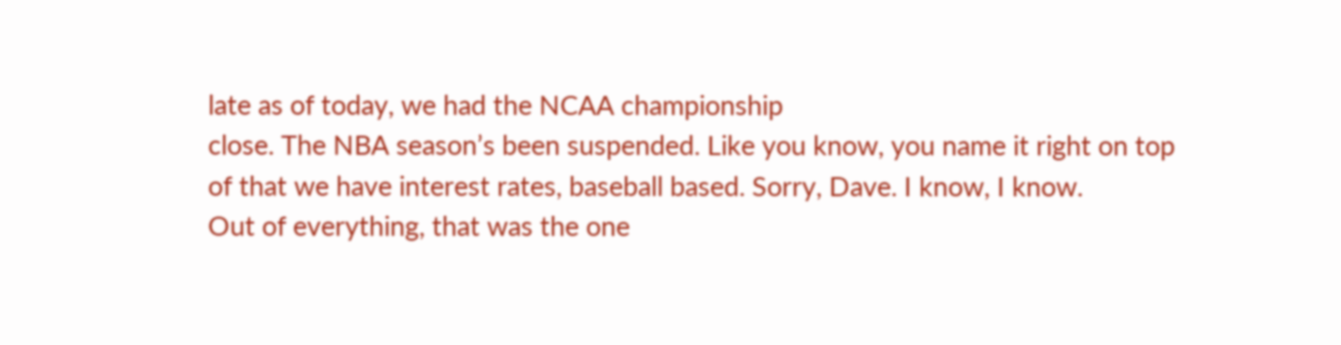late as of today, we had the NCAA championship
close. The NBA season’s been suspended. Like you know, you name it right on top
of that we have interest rates, baseball based. Sorry, Dave. I know, I know.
Out of everything, that was the one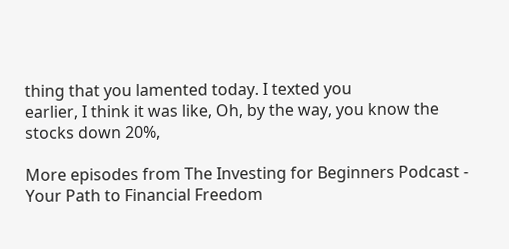thing that you lamented today. I texted you
earlier, I think it was like, Oh, by the way, you know the stocks down 20%,

More episodes from The Investing for Beginners Podcast - Your Path to Financial Freedom